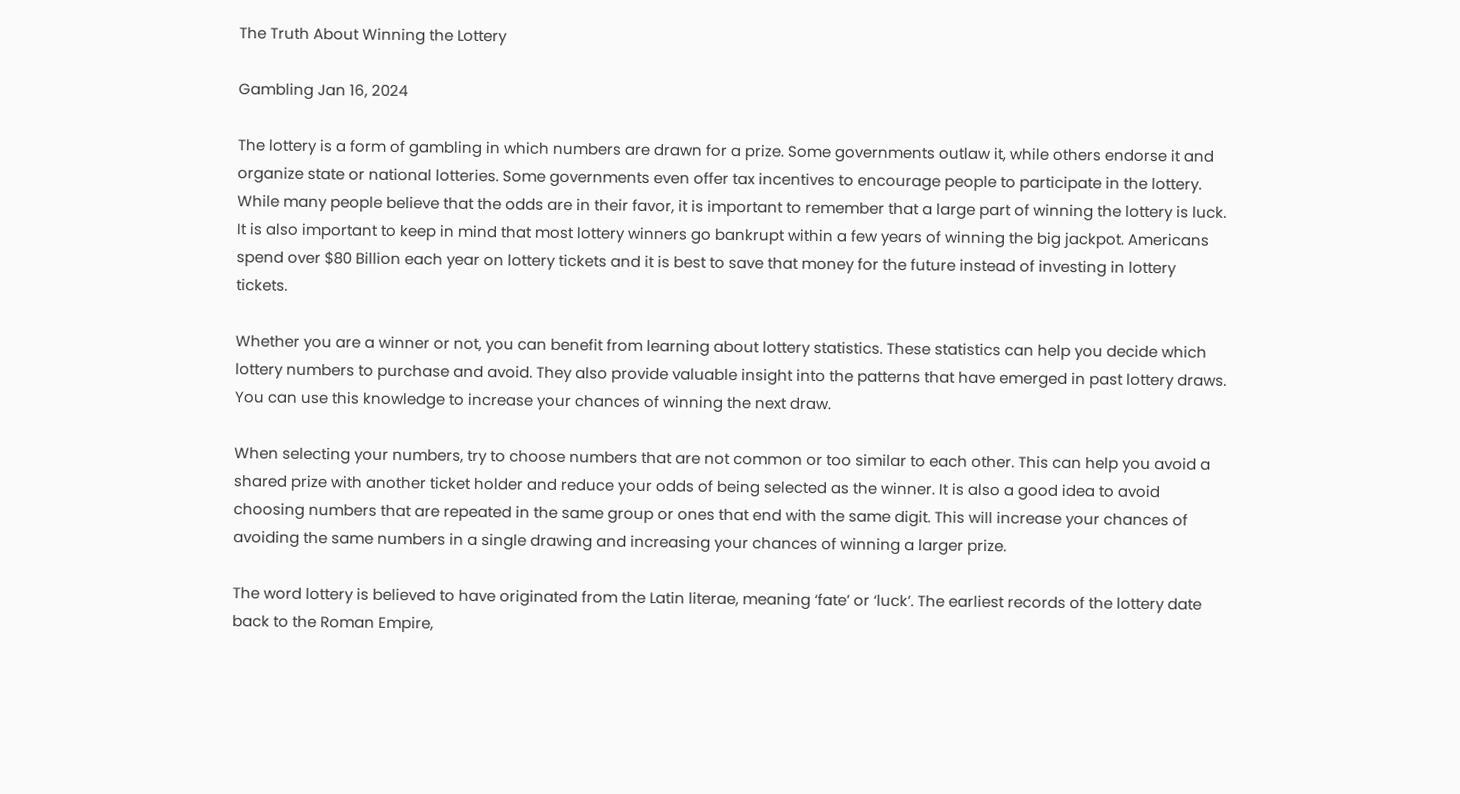The Truth About Winning the Lottery

Gambling Jan 16, 2024

The lottery is a form of gambling in which numbers are drawn for a prize. Some governments outlaw it, while others endorse it and organize state or national lotteries. Some governments even offer tax incentives to encourage people to participate in the lottery. While many people believe that the odds are in their favor, it is important to remember that a large part of winning the lottery is luck. It is also important to keep in mind that most lottery winners go bankrupt within a few years of winning the big jackpot. Americans spend over $80 Billion each year on lottery tickets and it is best to save that money for the future instead of investing in lottery tickets.

Whether you are a winner or not, you can benefit from learning about lottery statistics. These statistics can help you decide which lottery numbers to purchase and avoid. They also provide valuable insight into the patterns that have emerged in past lottery draws. You can use this knowledge to increase your chances of winning the next draw.

When selecting your numbers, try to choose numbers that are not common or too similar to each other. This can help you avoid a shared prize with another ticket holder and reduce your odds of being selected as the winner. It is also a good idea to avoid choosing numbers that are repeated in the same group or ones that end with the same digit. This will increase your chances of avoiding the same numbers in a single drawing and increasing your chances of winning a larger prize.

The word lottery is believed to have originated from the Latin literae, meaning ‘fate’ or ‘luck’. The earliest records of the lottery date back to the Roman Empire,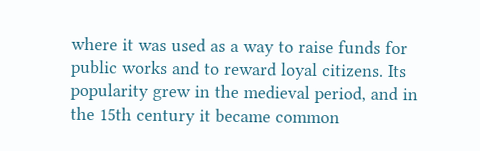where it was used as a way to raise funds for public works and to reward loyal citizens. Its popularity grew in the medieval period, and in the 15th century it became common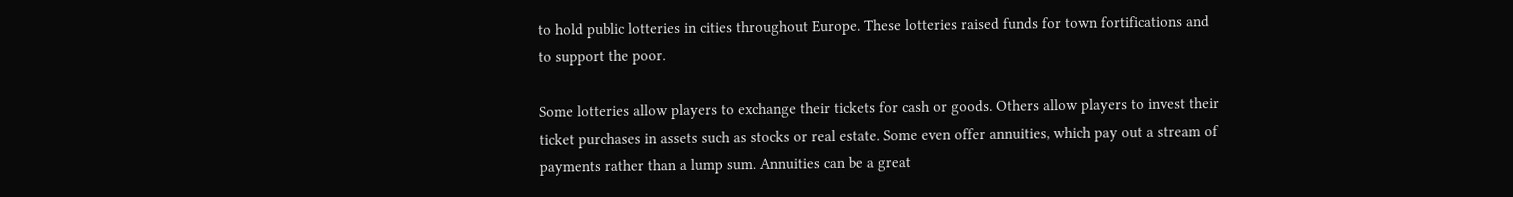to hold public lotteries in cities throughout Europe. These lotteries raised funds for town fortifications and to support the poor.

Some lotteries allow players to exchange their tickets for cash or goods. Others allow players to invest their ticket purchases in assets such as stocks or real estate. Some even offer annuities, which pay out a stream of payments rather than a lump sum. Annuities can be a great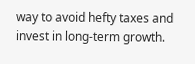way to avoid hefty taxes and invest in long-term growth.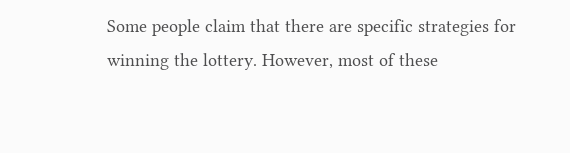Some people claim that there are specific strategies for winning the lottery. However, most of these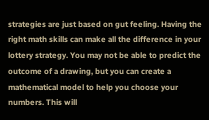strategies are just based on gut feeling. Having the right math skills can make all the difference in your lottery strategy. You may not be able to predict the outcome of a drawing, but you can create a mathematical model to help you choose your numbers. This will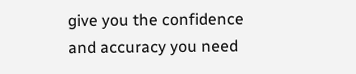give you the confidence and accuracy you need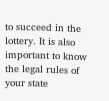to succeed in the lottery. It is also important to know the legal rules of your state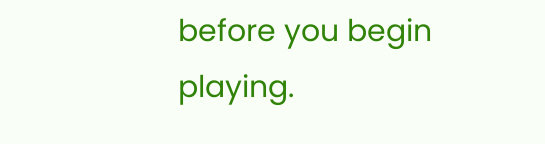before you begin playing.